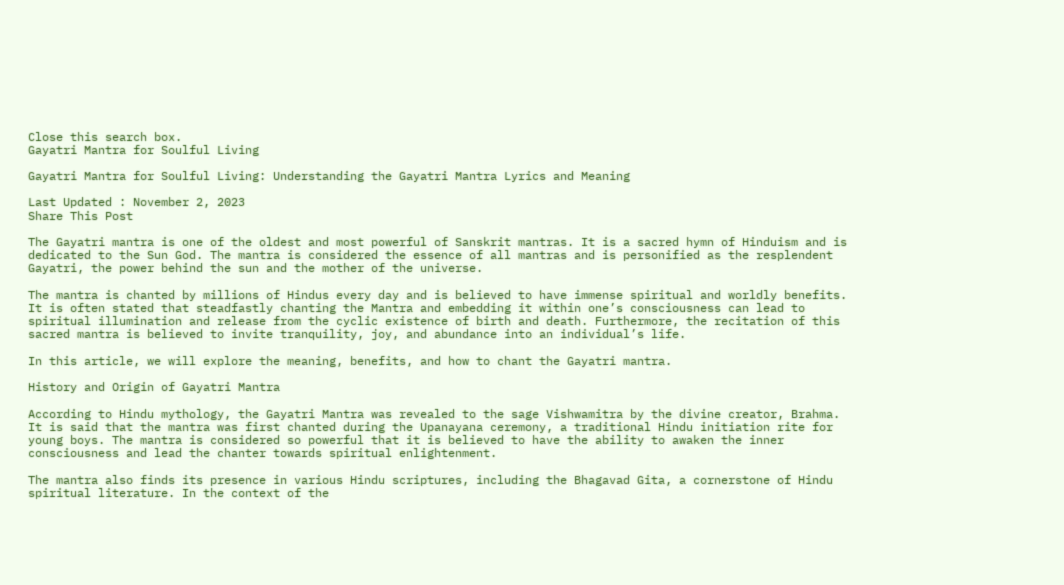Close this search box.
Gayatri Mantra for Soulful Living

Gayatri Mantra for Soulful Living: Understanding the Gayatri Mantra Lyrics and Meaning

Last Updated : November 2, 2023
Share This Post

The Gayatri mantra is one of the oldest and most powerful of Sanskrit mantras. It is a sacred hymn of Hinduism and is dedicated to the Sun God. The mantra is considered the essence of all mantras and is personified as the resplendent Gayatri, the power behind the sun and the mother of the universe.

The mantra is chanted by millions of Hindus every day and is believed to have immense spiritual and worldly benefits. It is often stated that steadfastly chanting the Mantra and embedding it within one’s consciousness can lead to spiritual illumination and release from the cyclic existence of birth and death. Furthermore, the recitation of this sacred mantra is believed to invite tranquility, joy, and abundance into an individual’s life.

In this article, we will explore the meaning, benefits, and how to chant the Gayatri mantra.

History and Origin of Gayatri Mantra

According to Hindu mythology, the Gayatri Mantra was revealed to the sage Vishwamitra by the divine creator, Brahma. It is said that the mantra was first chanted during the Upanayana ceremony, a traditional Hindu initiation rite for young boys. The mantra is considered so powerful that it is believed to have the ability to awaken the inner consciousness and lead the chanter towards spiritual enlightenment.

The mantra also finds its presence in various Hindu scriptures, including the Bhagavad Gita, a cornerstone of Hindu spiritual literature. In the context of the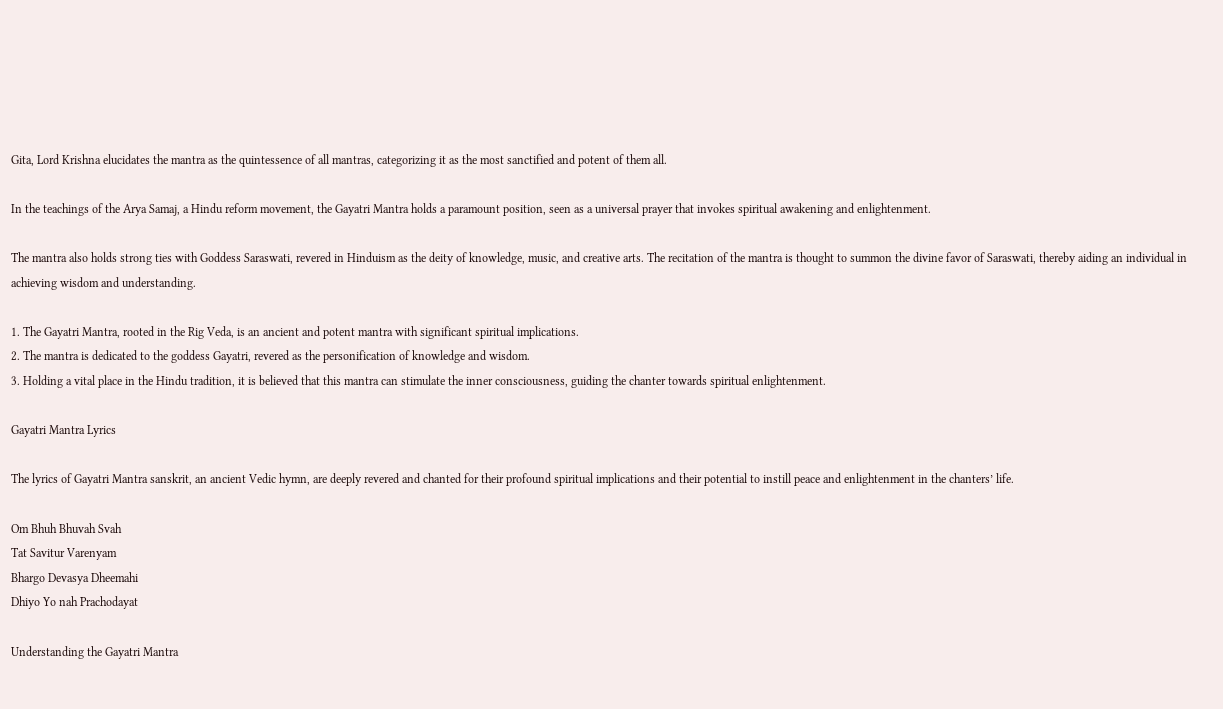Gita, Lord Krishna elucidates the mantra as the quintessence of all mantras, categorizing it as the most sanctified and potent of them all.

In the teachings of the Arya Samaj, a Hindu reform movement, the Gayatri Mantra holds a paramount position, seen as a universal prayer that invokes spiritual awakening and enlightenment.

The mantra also holds strong ties with Goddess Saraswati, revered in Hinduism as the deity of knowledge, music, and creative arts. The recitation of the mantra is thought to summon the divine favor of Saraswati, thereby aiding an individual in achieving wisdom and understanding.

1. The Gayatri Mantra, rooted in the Rig Veda, is an ancient and potent mantra with significant spiritual implications.
2. The mantra is dedicated to the goddess Gayatri, revered as the personification of knowledge and wisdom.
3. Holding a vital place in the Hindu tradition, it is believed that this mantra can stimulate the inner consciousness, guiding the chanter towards spiritual enlightenment.

Gayatri Mantra Lyrics

The lyrics of Gayatri Mantra sanskrit, an ancient Vedic hymn, are deeply revered and chanted for their profound spiritual implications and their potential to instill peace and enlightenment in the chanters’ life.

Om Bhuh Bhuvah Svah
Tat Savitur Varenyam
Bhargo Devasya Dheemahi
Dhiyo Yo nah Prachodayat

Understanding the Gayatri Mantra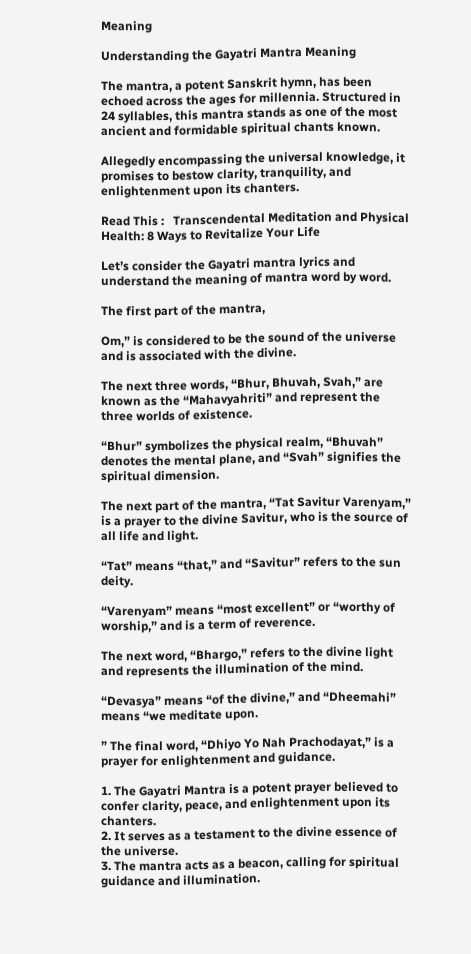Meaning

Understanding the Gayatri Mantra Meaning

The mantra, a potent Sanskrit hymn, has been echoed across the ages for millennia. Structured in 24 syllables, this mantra stands as one of the most ancient and formidable spiritual chants known.

Allegedly encompassing the universal knowledge, it promises to bestow clarity, tranquility, and enlightenment upon its chanters.

Read This :   Transcendental Meditation and Physical Health: 8 Ways to Revitalize Your Life

Let’s consider the Gayatri mantra lyrics and understand the meaning of mantra word by word.

The first part of the mantra,

Om,” is considered to be the sound of the universe and is associated with the divine.

The next three words, “Bhur, Bhuvah, Svah,” are known as the “Mahavyahriti” and represent the three worlds of existence.

“Bhur” symbolizes the physical realm, “Bhuvah” denotes the mental plane, and “Svah” signifies the spiritual dimension.

The next part of the mantra, “Tat Savitur Varenyam,” is a prayer to the divine Savitur, who is the source of all life and light.

“Tat” means “that,” and “Savitur” refers to the sun deity.

“Varenyam” means “most excellent” or “worthy of worship,” and is a term of reverence.

The next word, “Bhargo,” refers to the divine light and represents the illumination of the mind.

“Devasya” means “of the divine,” and “Dheemahi” means “we meditate upon.

” The final word, “Dhiyo Yo Nah Prachodayat,” is a prayer for enlightenment and guidance.

1. The Gayatri Mantra is a potent prayer believed to confer clarity, peace, and enlightenment upon its chanters.
2. It serves as a testament to the divine essence of the universe.
3. The mantra acts as a beacon, calling for spiritual guidance and illumination.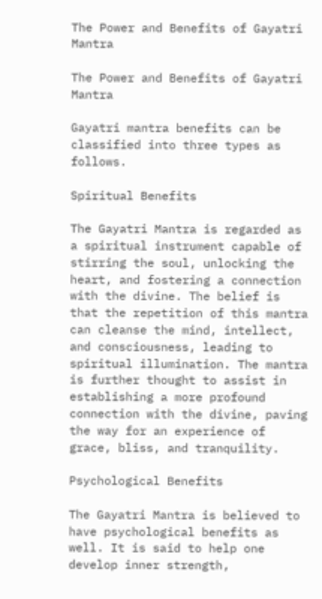The Power and Benefits of Gayatri Mantra

The Power and Benefits of Gayatri Mantra

Gayatri mantra benefits can be classified into three types as follows.

Spiritual Benefits

The Gayatri Mantra is regarded as a spiritual instrument capable of stirring the soul, unlocking the heart, and fostering a connection with the divine. The belief is that the repetition of this mantra can cleanse the mind, intellect, and consciousness, leading to spiritual illumination. The mantra is further thought to assist in establishing a more profound connection with the divine, paving the way for an experience of grace, bliss, and tranquility.

Psychological Benefits

The Gayatri Mantra is believed to have psychological benefits as well. It is said to help one develop inner strength,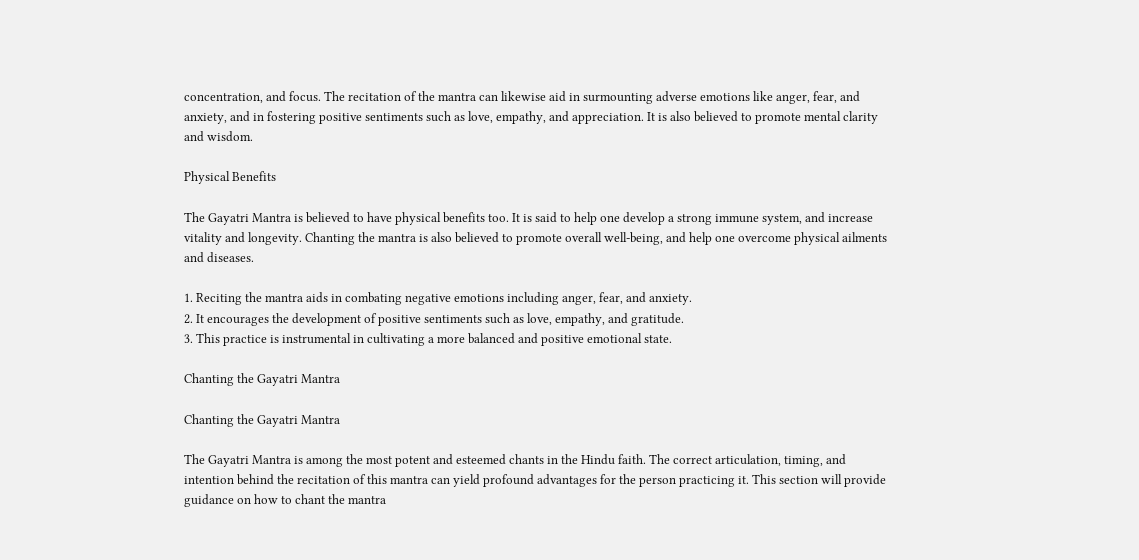concentration, and focus. The recitation of the mantra can likewise aid in surmounting adverse emotions like anger, fear, and anxiety, and in fostering positive sentiments such as love, empathy, and appreciation. It is also believed to promote mental clarity and wisdom.

Physical Benefits

The Gayatri Mantra is believed to have physical benefits too. It is said to help one develop a strong immune system, and increase vitality and longevity. Chanting the mantra is also believed to promote overall well-being, and help one overcome physical ailments and diseases.

1. Reciting the mantra aids in combating negative emotions including anger, fear, and anxiety.
2. It encourages the development of positive sentiments such as love, empathy, and gratitude.
3. This practice is instrumental in cultivating a more balanced and positive emotional state.

Chanting the Gayatri Mantra

Chanting the Gayatri Mantra

The Gayatri Mantra is among the most potent and esteemed chants in the Hindu faith. The correct articulation, timing, and intention behind the recitation of this mantra can yield profound advantages for the person practicing it. This section will provide guidance on how to chant the mantra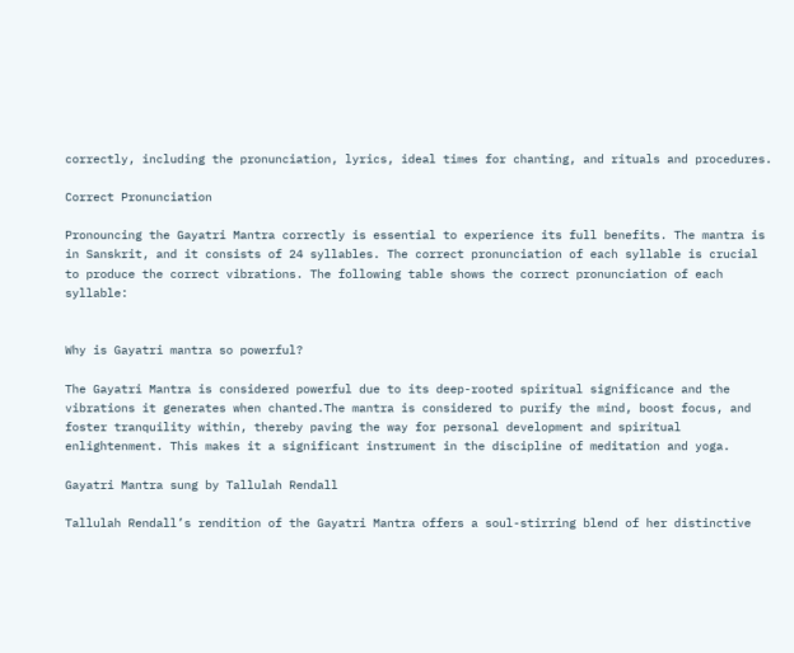correctly, including the pronunciation, lyrics, ideal times for chanting, and rituals and procedures.

Correct Pronunciation

Pronouncing the Gayatri Mantra correctly is essential to experience its full benefits. The mantra is in Sanskrit, and it consists of 24 syllables. The correct pronunciation of each syllable is crucial to produce the correct vibrations. The following table shows the correct pronunciation of each syllable:


Why is Gayatri mantra so powerful?

The Gayatri Mantra is considered powerful due to its deep-rooted spiritual significance and the vibrations it generates when chanted.The mantra is considered to purify the mind, boost focus, and foster tranquility within, thereby paving the way for personal development and spiritual enlightenment. This makes it a significant instrument in the discipline of meditation and yoga.

Gayatri Mantra sung by Tallulah Rendall

Tallulah Rendall’s rendition of the Gayatri Mantra offers a soul-stirring blend of her distinctive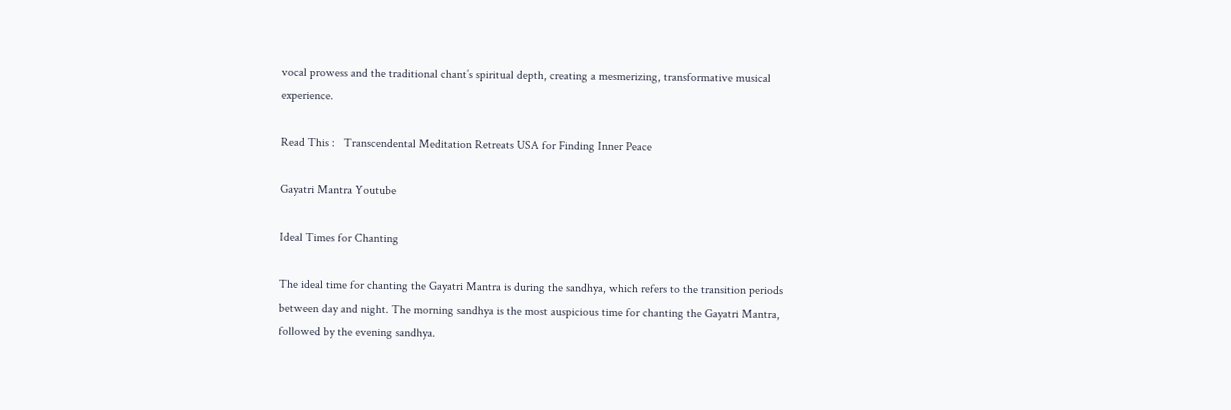vocal prowess and the traditional chant’s spiritual depth, creating a mesmerizing, transformative musical experience.

Read This :   Transcendental Meditation Retreats USA for Finding Inner Peace

Gayatri Mantra Youtube

Ideal Times for Chanting

The ideal time for chanting the Gayatri Mantra is during the sandhya, which refers to the transition periods between day and night. The morning sandhya is the most auspicious time for chanting the Gayatri Mantra, followed by the evening sandhya.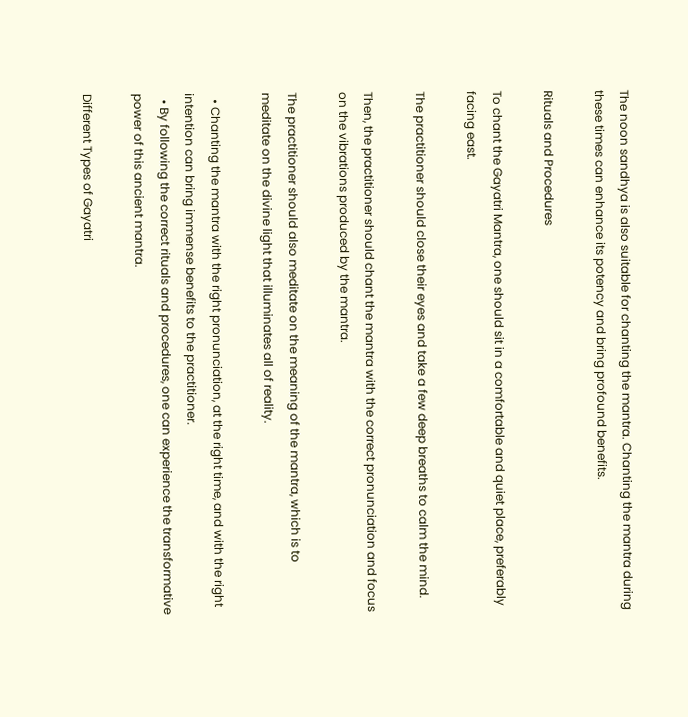The noon sandhya is also suitable for chanting the mantra. Chanting the mantra during these times can enhance its potency and bring profound benefits.

Rituals and Procedures

To chant the Gayatri Mantra, one should sit in a comfortable and quiet place, preferably facing east.

The practitioner should close their eyes and take a few deep breaths to calm the mind.

Then, the practitioner should chant the mantra with the correct pronunciation and focus on the vibrations produced by the mantra.

The practitioner should also meditate on the meaning of the mantra, which is to meditate on the divine light that illuminates all of reality.

  • Chanting the mantra with the right pronunciation, at the right time, and with the right intention can bring immense benefits to the practitioner.
  • By following the correct rituals and procedures, one can experience the transformative power of this ancient mantra.

Different Types of Gayatri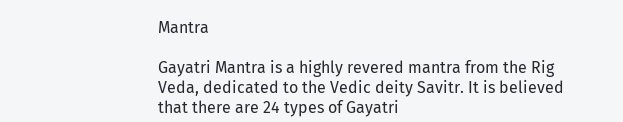Mantra

Gayatri Mantra is a highly revered mantra from the Rig Veda, dedicated to the Vedic deity Savitr. It is believed that there are 24 types of Gayatri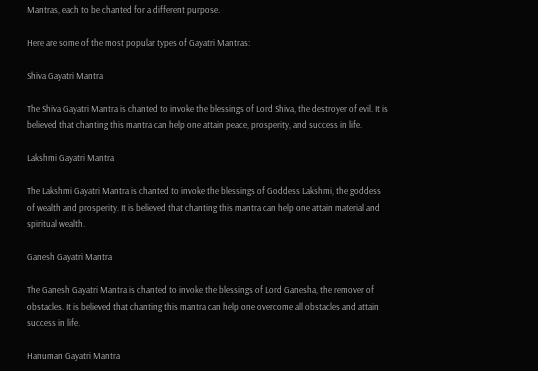Mantras, each to be chanted for a different purpose.

Here are some of the most popular types of Gayatri Mantras:

Shiva Gayatri Mantra

The Shiva Gayatri Mantra is chanted to invoke the blessings of Lord Shiva, the destroyer of evil. It is believed that chanting this mantra can help one attain peace, prosperity, and success in life.

Lakshmi Gayatri Mantra

The Lakshmi Gayatri Mantra is chanted to invoke the blessings of Goddess Lakshmi, the goddess of wealth and prosperity. It is believed that chanting this mantra can help one attain material and spiritual wealth.

Ganesh Gayatri Mantra

The Ganesh Gayatri Mantra is chanted to invoke the blessings of Lord Ganesha, the remover of obstacles. It is believed that chanting this mantra can help one overcome all obstacles and attain success in life.

Hanuman Gayatri Mantra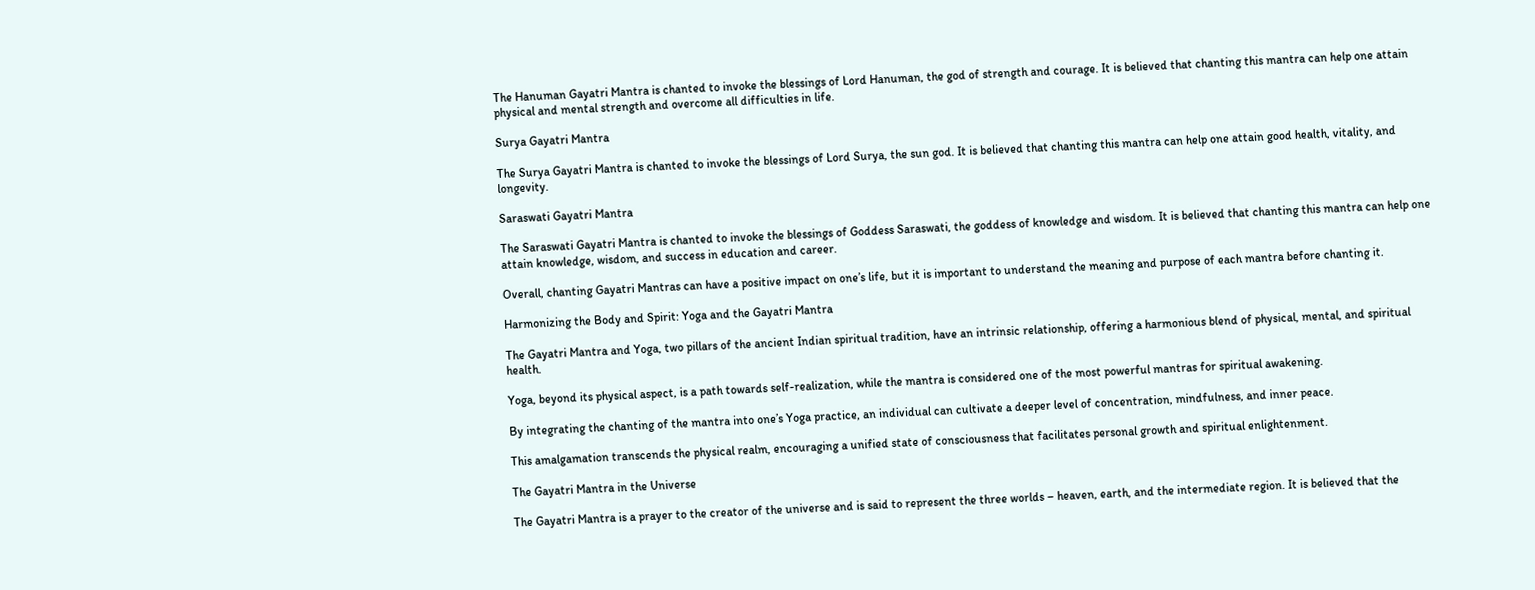The Hanuman Gayatri Mantra is chanted to invoke the blessings of Lord Hanuman, the god of strength and courage. It is believed that chanting this mantra can help one attain physical and mental strength and overcome all difficulties in life.

Surya Gayatri Mantra

The Surya Gayatri Mantra is chanted to invoke the blessings of Lord Surya, the sun god. It is believed that chanting this mantra can help one attain good health, vitality, and longevity.

Saraswati Gayatri Mantra

The Saraswati Gayatri Mantra is chanted to invoke the blessings of Goddess Saraswati, the goddess of knowledge and wisdom. It is believed that chanting this mantra can help one attain knowledge, wisdom, and success in education and career.

Overall, chanting Gayatri Mantras can have a positive impact on one’s life, but it is important to understand the meaning and purpose of each mantra before chanting it.

Harmonizing the Body and Spirit: Yoga and the Gayatri Mantra

The Gayatri Mantra and Yoga, two pillars of the ancient Indian spiritual tradition, have an intrinsic relationship, offering a harmonious blend of physical, mental, and spiritual health.

Yoga, beyond its physical aspect, is a path towards self-realization, while the mantra is considered one of the most powerful mantras for spiritual awakening.

By integrating the chanting of the mantra into one’s Yoga practice, an individual can cultivate a deeper level of concentration, mindfulness, and inner peace.

This amalgamation transcends the physical realm, encouraging a unified state of consciousness that facilitates personal growth and spiritual enlightenment.

The Gayatri Mantra in the Universe

The Gayatri Mantra is a prayer to the creator of the universe and is said to represent the three worlds – heaven, earth, and the intermediate region. It is believed that the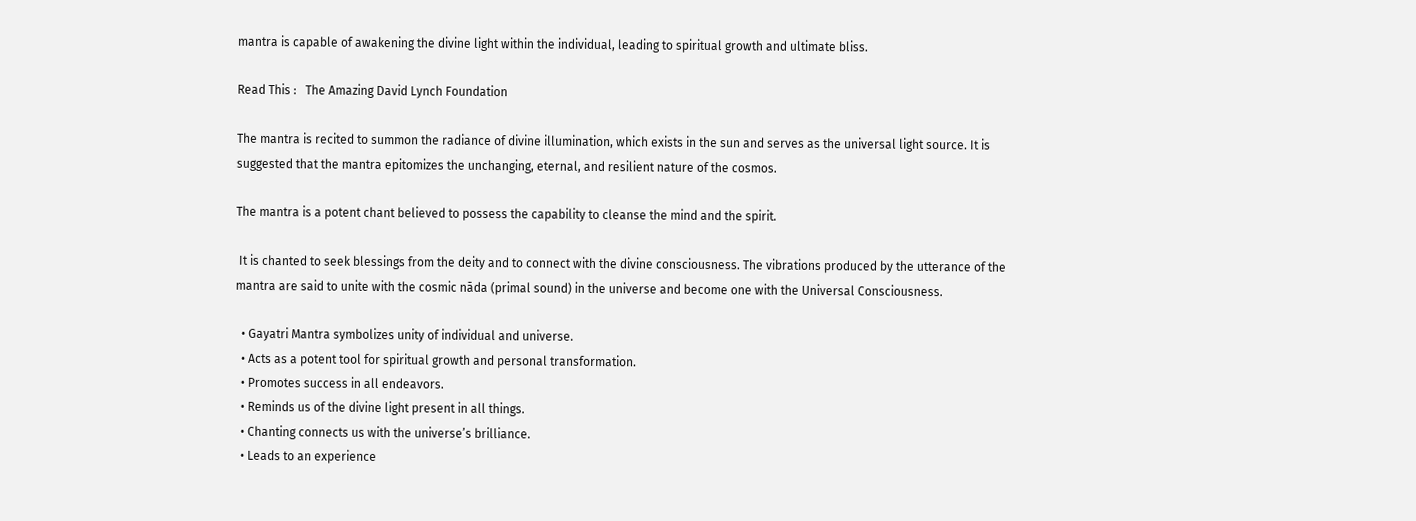mantra is capable of awakening the divine light within the individual, leading to spiritual growth and ultimate bliss.

Read This :   The Amazing David Lynch Foundation

The mantra is recited to summon the radiance of divine illumination, which exists in the sun and serves as the universal light source. It is suggested that the mantra epitomizes the unchanging, eternal, and resilient nature of the cosmos.

The mantra is a potent chant believed to possess the capability to cleanse the mind and the spirit.

 It is chanted to seek blessings from the deity and to connect with the divine consciousness. The vibrations produced by the utterance of the mantra are said to unite with the cosmic nāda (primal sound) in the universe and become one with the Universal Consciousness.

  • Gayatri Mantra symbolizes unity of individual and universe.
  • Acts as a potent tool for spiritual growth and personal transformation.
  • Promotes success in all endeavors.
  • Reminds us of the divine light present in all things.
  • Chanting connects us with the universe’s brilliance.
  • Leads to an experience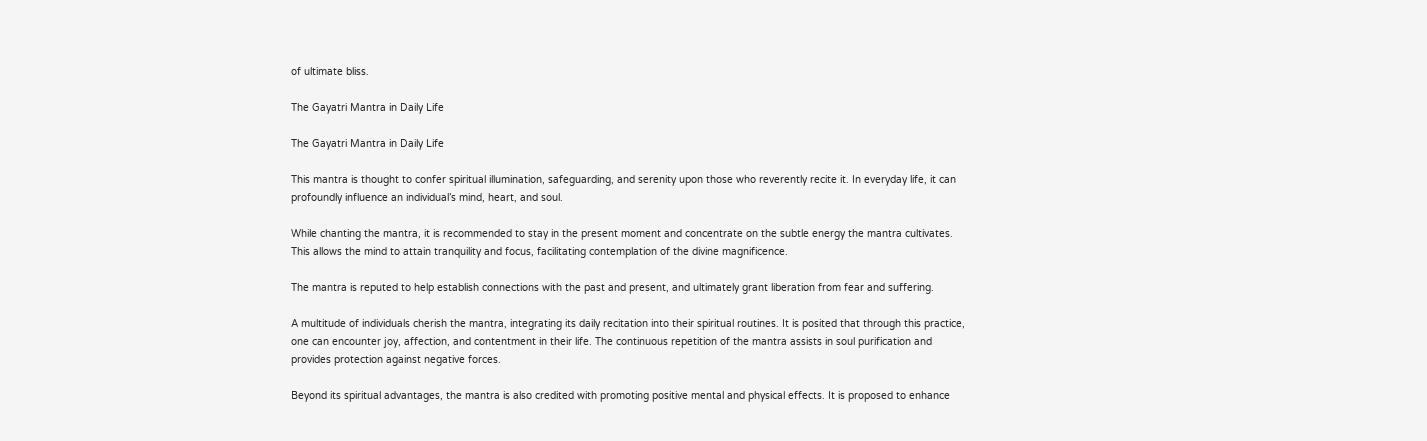of ultimate bliss.

The Gayatri Mantra in Daily Life

The Gayatri Mantra in Daily Life

This mantra is thought to confer spiritual illumination, safeguarding, and serenity upon those who reverently recite it. In everyday life, it can profoundly influence an individual’s mind, heart, and soul.

While chanting the mantra, it is recommended to stay in the present moment and concentrate on the subtle energy the mantra cultivates. This allows the mind to attain tranquility and focus, facilitating contemplation of the divine magnificence.

The mantra is reputed to help establish connections with the past and present, and ultimately grant liberation from fear and suffering.

A multitude of individuals cherish the mantra, integrating its daily recitation into their spiritual routines. It is posited that through this practice, one can encounter joy, affection, and contentment in their life. The continuous repetition of the mantra assists in soul purification and provides protection against negative forces.

Beyond its spiritual advantages, the mantra is also credited with promoting positive mental and physical effects. It is proposed to enhance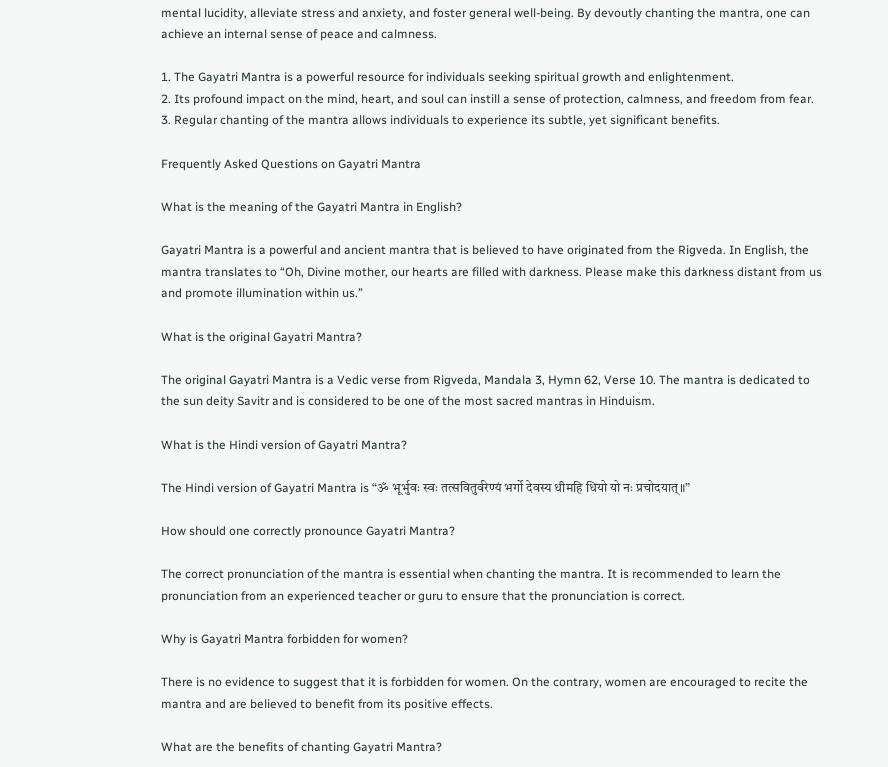mental lucidity, alleviate stress and anxiety, and foster general well-being. By devoutly chanting the mantra, one can achieve an internal sense of peace and calmness.

1. The Gayatri Mantra is a powerful resource for individuals seeking spiritual growth and enlightenment.
2. Its profound impact on the mind, heart, and soul can instill a sense of protection, calmness, and freedom from fear.
3. Regular chanting of the mantra allows individuals to experience its subtle, yet significant benefits.

Frequently Asked Questions on Gayatri Mantra

What is the meaning of the Gayatri Mantra in English?

Gayatri Mantra is a powerful and ancient mantra that is believed to have originated from the Rigveda. In English, the mantra translates to “Oh, Divine mother, our hearts are filled with darkness. Please make this darkness distant from us and promote illumination within us.”

What is the original Gayatri Mantra?

The original Gayatri Mantra is a Vedic verse from Rigveda, Mandala 3, Hymn 62, Verse 10. The mantra is dedicated to the sun deity Savitr and is considered to be one of the most sacred mantras in Hinduism.

What is the Hindi version of Gayatri Mantra?

The Hindi version of Gayatri Mantra is “ॐ भूर्भुवः स्वः तत्सवितुर्वरेण्यं भर्गो देवस्य धीमहि धियो यो नः प्रचोदयात्॥”

How should one correctly pronounce Gayatri Mantra?

The correct pronunciation of the mantra is essential when chanting the mantra. It is recommended to learn the pronunciation from an experienced teacher or guru to ensure that the pronunciation is correct.

Why is Gayatri Mantra forbidden for women?

There is no evidence to suggest that it is forbidden for women. On the contrary, women are encouraged to recite the mantra and are believed to benefit from its positive effects.

What are the benefits of chanting Gayatri Mantra?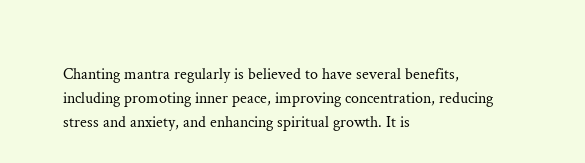Chanting mantra regularly is believed to have several benefits, including promoting inner peace, improving concentration, reducing stress and anxiety, and enhancing spiritual growth. It is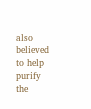also believed to help purify the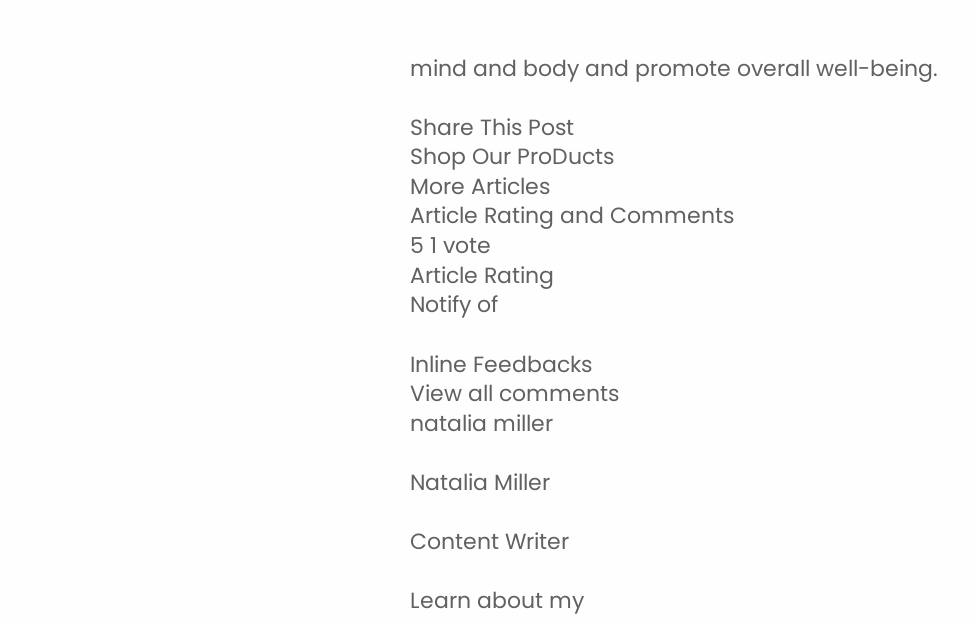mind and body and promote overall well-being.

Share This Post
Shop Our ProDucts
More Articles
Article Rating and Comments
5 1 vote
Article Rating
Notify of

Inline Feedbacks
View all comments
natalia miller

Natalia Miller

Content Writer

Learn about my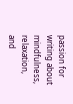passion for writing about mindfulness, relaxation, and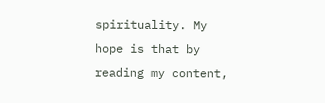spirituality. My hope is that by reading my content,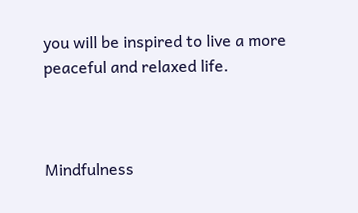you will be inspired to live a more peaceful and relaxed life.



Mindfulness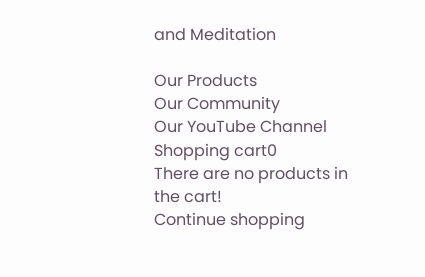and Meditation

Our Products
Our Community
Our YouTube Channel
Shopping cart0
There are no products in the cart!
Continue shopping